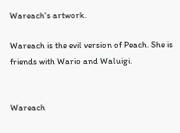Wareach's artwork.

Wareach is the evil version of Peach. She is friends with Wario and Waluigi.


Wareach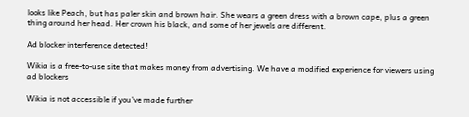looks like Peach, but has paler skin and brown hair. She wears a green dress with a brown cape, plus a green thing around her head. Her crown his black, and some of her jewels are different.

Ad blocker interference detected!

Wikia is a free-to-use site that makes money from advertising. We have a modified experience for viewers using ad blockers

Wikia is not accessible if you’ve made further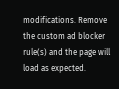modifications. Remove the custom ad blocker rule(s) and the page will load as expected.